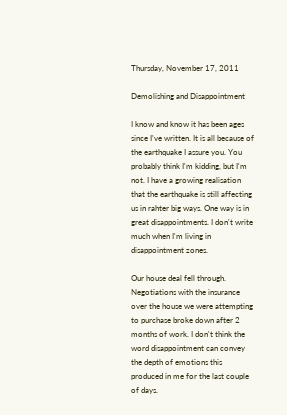Thursday, November 17, 2011

Demolishing and Disappointment

I know and know it has been ages since I've written. It is all because of the earthquake I assure you. You probably think I'm kidding, but I'm not. I have a growing realisation that the earthquake is still affecting us in rahter big ways. One way is in great disappointments. I don't write much when I'm living in disappointment zones.

Our house deal fell through. Negotiations with the insurance over the house we were attempting to purchase broke down after 2 months of work. I don't think the word disappointment can convey the depth of emotions this produced in me for the last couple of days.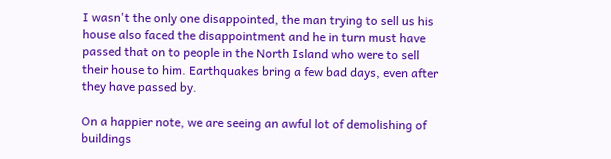I wasn't the only one disappointed, the man trying to sell us his house also faced the disappointment and he in turn must have passed that on to people in the North Island who were to sell their house to him. Earthquakes bring a few bad days, even after they have passed by.

On a happier note, we are seeing an awful lot of demolishing of buildings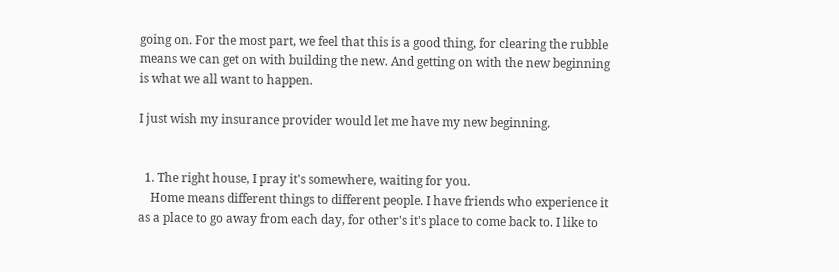going on. For the most part, we feel that this is a good thing, for clearing the rubble means we can get on with building the new. And getting on with the new beginning is what we all want to happen.

I just wish my insurance provider would let me have my new beginning.


  1. The right house, I pray it's somewhere, waiting for you.
    Home means different things to different people. I have friends who experience it as a place to go away from each day, for other's it's place to come back to. I like to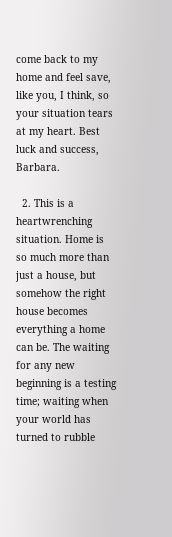come back to my home and feel save, like you, I think, so your situation tears at my heart. Best luck and success, Barbara.

  2. This is a heartwrenching situation. Home is so much more than just a house, but somehow the right house becomes everything a home can be. The waiting for any new beginning is a testing time; waiting when your world has turned to rubble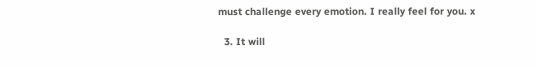must challenge every emotion. I really feel for you. x

  3. It will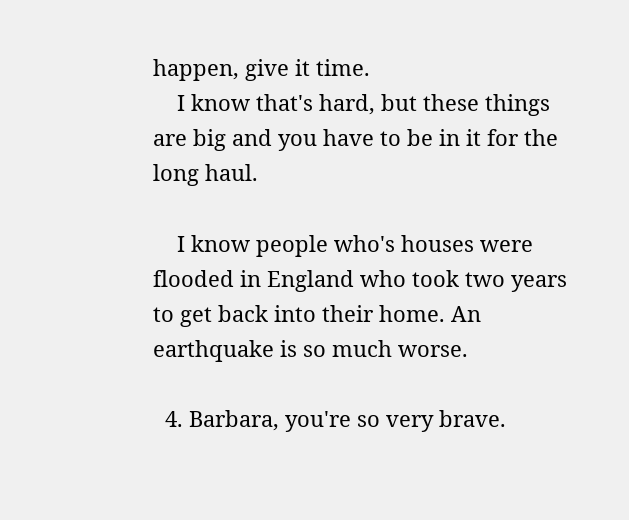happen, give it time.
    I know that's hard, but these things are big and you have to be in it for the long haul.

    I know people who's houses were flooded in England who took two years to get back into their home. An earthquake is so much worse.

  4. Barbara, you're so very brave.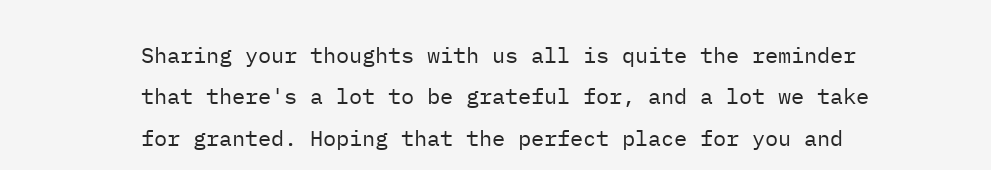Sharing your thoughts with us all is quite the reminder that there's a lot to be grateful for, and a lot we take for granted. Hoping that the perfect place for you and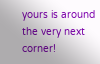yours is around the very next corner!